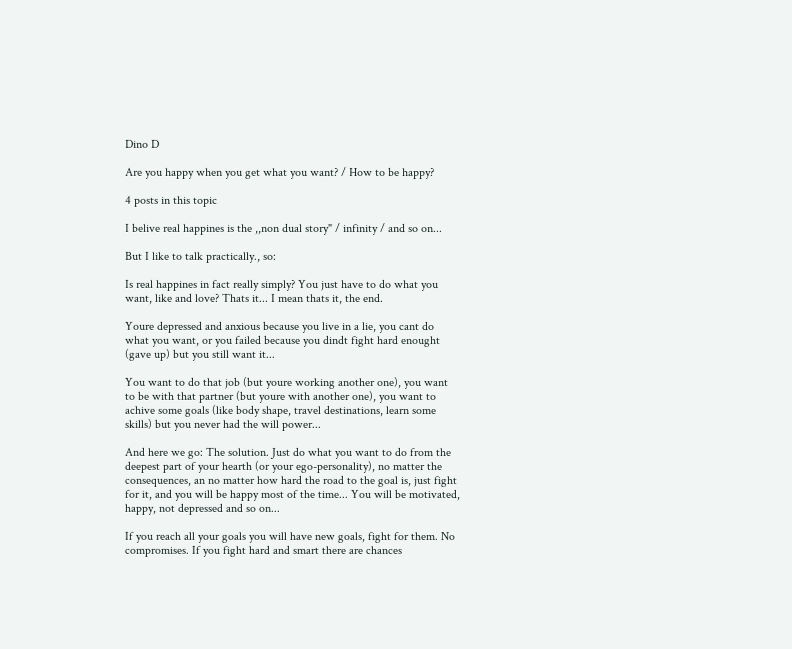Dino D

Are you happy when you get what you want? / How to be happy?

4 posts in this topic

I belive real happines is the ,,non dual story" / infinity / and so on...

But I like to talk practically., so:

Is real happines in fact really simply? You just have to do what you want, like and love? Thats it... I mean thats it, the end.

Youre depressed and anxious because you live in a lie, you cant do what you want, or you failed because you dindt fight hard enought (gave up) but you still want it...

You want to do that job (but youre working another one), you want to be with that partner (but youre with another one), you want to achive some goals (like body shape, travel destinations, learn some skills) but you never had the will power...

And here we go: The solution. Just do what you want to do from the deepest part of your hearth (or your ego-personality), no matter the consequences, an no matter how hard the road to the goal is, just fight for it, and you will be happy most of the time... You will be motivated, happy, not depressed and so on...

If you reach all your goals you will have new goals, fight for them. No compromises. If you fight hard and smart there are chances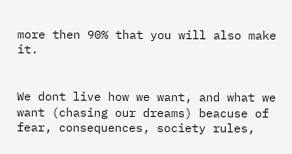more then 90% that you will also make it.


We dont live how we want, and what we want (chasing our dreams) beacuse of fear, consequences, society rules,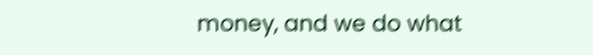money, and we do what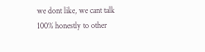we dont like, we cant talk 100% honestly to other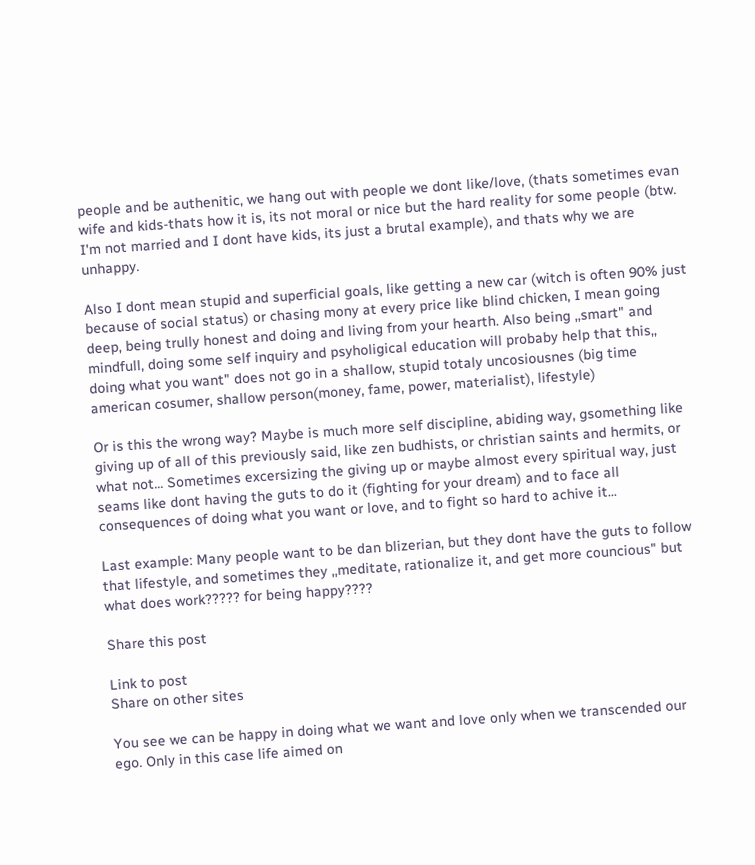people and be authenitic, we hang out with people we dont like/love, (thats sometimes evan wife and kids-thats how it is, its not moral or nice but the hard reality for some people (btw. I'm not married and I dont have kids, its just a brutal example), and thats why we are unhappy.

Also I dont mean stupid and superficial goals, like getting a new car (witch is often 90% just because of social status) or chasing mony at every price like blind chicken, I mean going deep, being trully honest and doing and living from your hearth. Also being ,,smart" and mindfull, doing some self inquiry and psyholigical education will probaby help that this,, doing what you want" does not go in a shallow, stupid totaly uncosiousnes (big time american cosumer, shallow person(money, fame, power, materialist), lifestyle)

Or is this the wrong way? Maybe is much more self discipline, abiding way, gsomething like giving up of all of this previously said, like zen budhists, or christian saints and hermits, or what not... Sometimes excersizing the giving up or maybe almost every spiritual way, just seams like dont having the guts to do it (fighting for your dream) and to face all consequences of doing what you want or love, and to fight so hard to achive it...

Last example: Many people want to be dan blizerian, but they dont have the guts to follow that lifestyle, and sometimes they ,,meditate, rationalize it, and get more councious" but what does work????? for being happy????

Share this post

Link to post
Share on other sites

You see we can be happy in doing what we want and love only when we transcended our ego. Only in this case life aimed on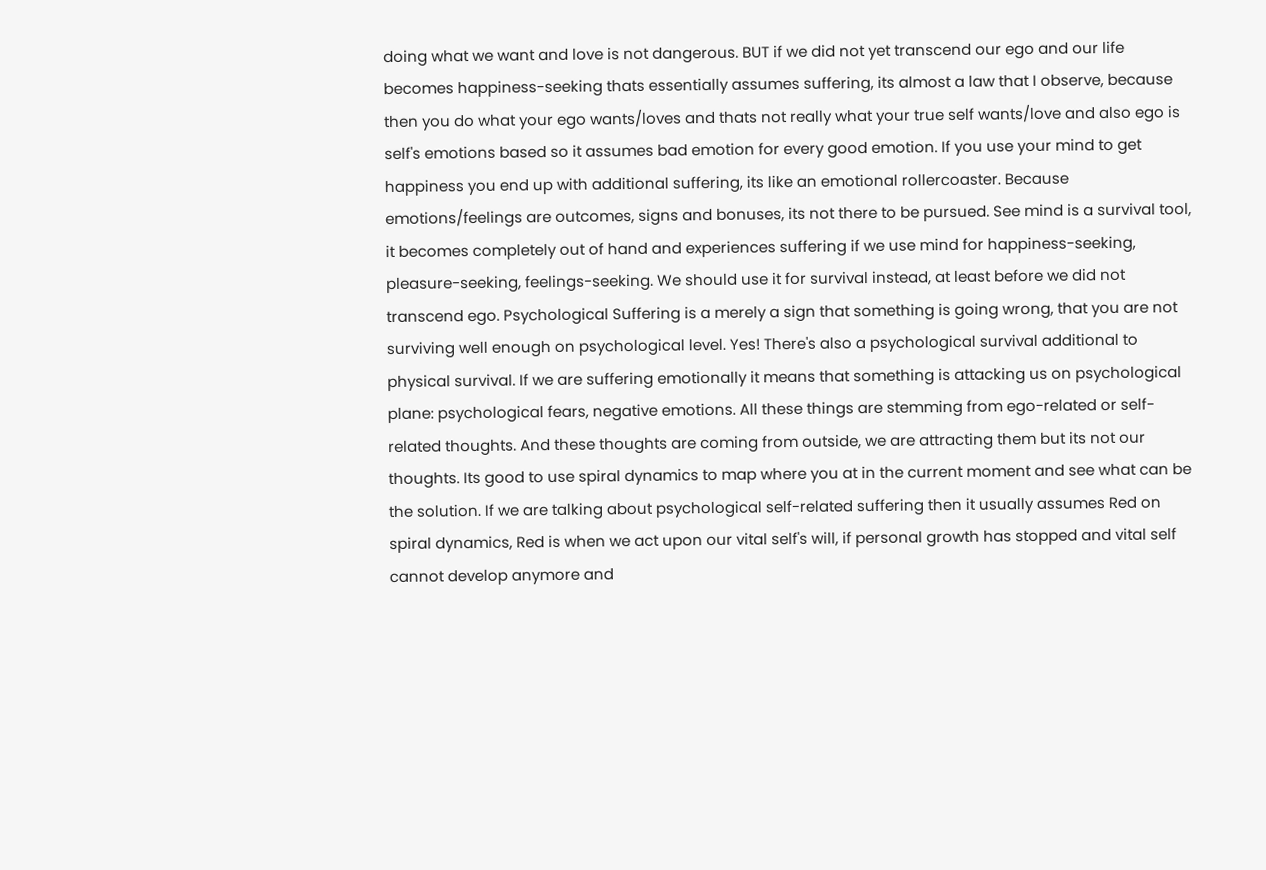doing what we want and love is not dangerous. BUT if we did not yet transcend our ego and our life becomes happiness-seeking thats essentially assumes suffering, its almost a law that I observe, because then you do what your ego wants/loves and thats not really what your true self wants/love and also ego is self's emotions based so it assumes bad emotion for every good emotion. If you use your mind to get happiness you end up with additional suffering, its like an emotional rollercoaster. Because emotions/feelings are outcomes, signs and bonuses, its not there to be pursued. See mind is a survival tool, it becomes completely out of hand and experiences suffering if we use mind for happiness-seeking, pleasure-seeking, feelings-seeking. We should use it for survival instead, at least before we did not transcend ego. Psychological Suffering is a merely a sign that something is going wrong, that you are not surviving well enough on psychological level. Yes! There's also a psychological survival additional to physical survival. If we are suffering emotionally it means that something is attacking us on psychological plane: psychological fears, negative emotions. All these things are stemming from ego-related or self-related thoughts. And these thoughts are coming from outside, we are attracting them but its not our thoughts. Its good to use spiral dynamics to map where you at in the current moment and see what can be the solution. If we are talking about psychological self-related suffering then it usually assumes Red on spiral dynamics, Red is when we act upon our vital self's will, if personal growth has stopped and vital self cannot develop anymore and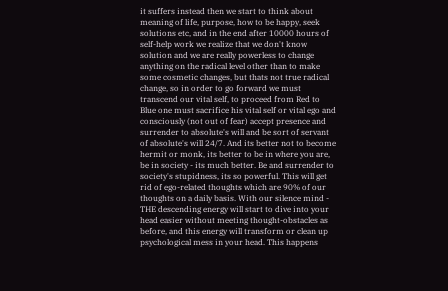it suffers instead then we start to think about meaning of life, purpose, how to be happy, seek solutions etc, and in the end after 10000 hours of self-help work we realize that we don't know solution and we are really powerless to change anything on the radical level other than to make some cosmetic changes, but thats not true radical change, so in order to go forward we must transcend our vital self, to proceed from Red to Blue one must sacrifice his vital self or vital ego and consciously (not out of fear) accept presence and surrender to absolute's will and be sort of servant of absolute's will 24/7. And its better not to become hermit or monk, its better to be in where you are, be in society - its much better. Be and surrender to society's stupidness, its so powerful. This will get rid of ego-related thoughts which are 90% of our thoughts on a daily basis. With our silence mind - THE descending energy will start to dive into your head easier without meeting thought-obstacles as before, and this energy will transform or clean up psychological mess in your head. This happens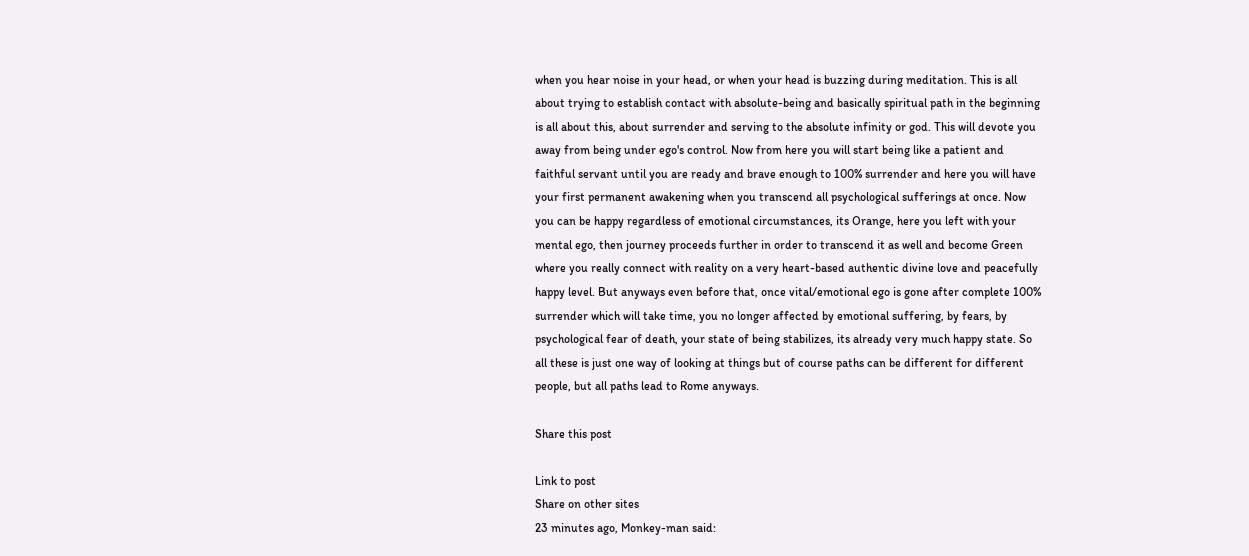when you hear noise in your head, or when your head is buzzing during meditation. This is all about trying to establish contact with absolute-being and basically spiritual path in the beginning is all about this, about surrender and serving to the absolute infinity or god. This will devote you away from being under ego's control. Now from here you will start being like a patient and faithful servant until you are ready and brave enough to 100% surrender and here you will have your first permanent awakening when you transcend all psychological sufferings at once. Now you can be happy regardless of emotional circumstances, its Orange, here you left with your mental ego, then journey proceeds further in order to transcend it as well and become Green where you really connect with reality on a very heart-based authentic divine love and peacefully happy level. But anyways even before that, once vital/emotional ego is gone after complete 100% surrender which will take time, you no longer affected by emotional suffering, by fears, by psychological fear of death, your state of being stabilizes, its already very much happy state. So all these is just one way of looking at things but of course paths can be different for different people, but all paths lead to Rome anyways.

Share this post

Link to post
Share on other sites
23 minutes ago, Monkey-man said: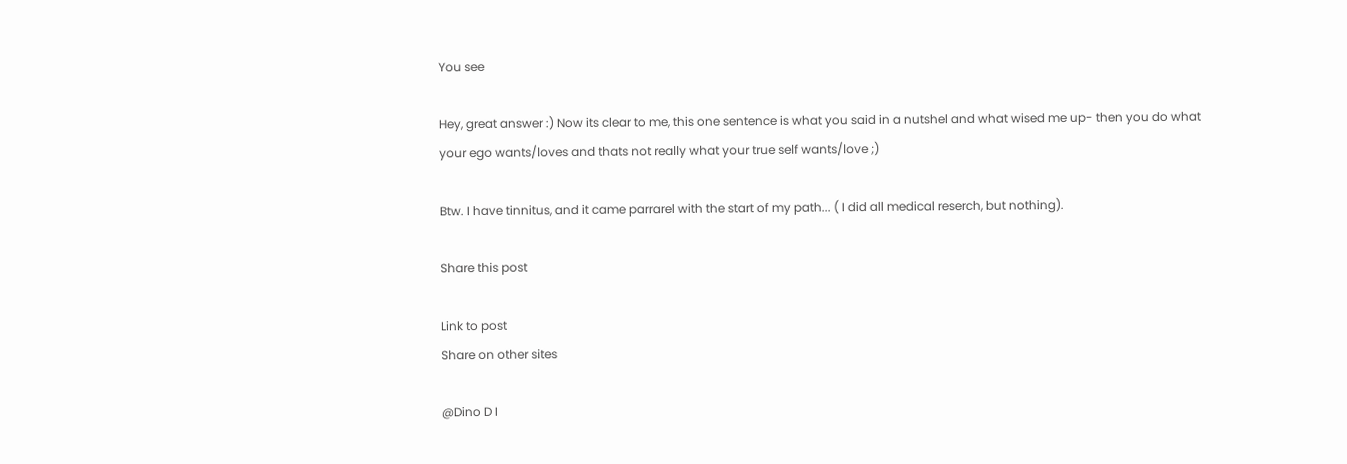You see

Hey, great answer :) Now its clear to me, this one sentence is what you said in a nutshel and what wised me up- then you do what your ego wants/loves and thats not really what your true self wants/love ;)

Btw. I have tinnitus, and it came parrarel with the start of my path... ( I did all medical reserch, but nothing).

Share this post

Link to post
Share on other sites

@Dino D I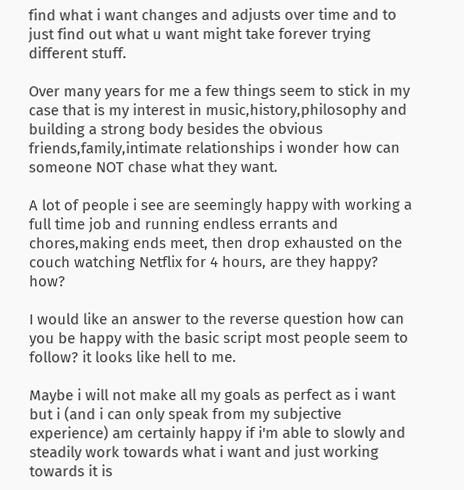find what i want changes and adjusts over time and to just find out what u want might take forever trying different stuff.

Over many years for me a few things seem to stick in my case that is my interest in music,history,philosophy and building a strong body besides the obvious friends,family,intimate relationships i wonder how can someone NOT chase what they want.

A lot of people i see are seemingly happy with working a full time job and running endless errants and chores,making ends meet, then drop exhausted on the couch watching Netflix for 4 hours, are they happy? how?

I would like an answer to the reverse question how can you be happy with the basic script most people seem to follow? it looks like hell to me.

Maybe i will not make all my goals as perfect as i want but i (and i can only speak from my subjective experience) am certainly happy if i'm able to slowly and steadily work towards what i want and just working towards it is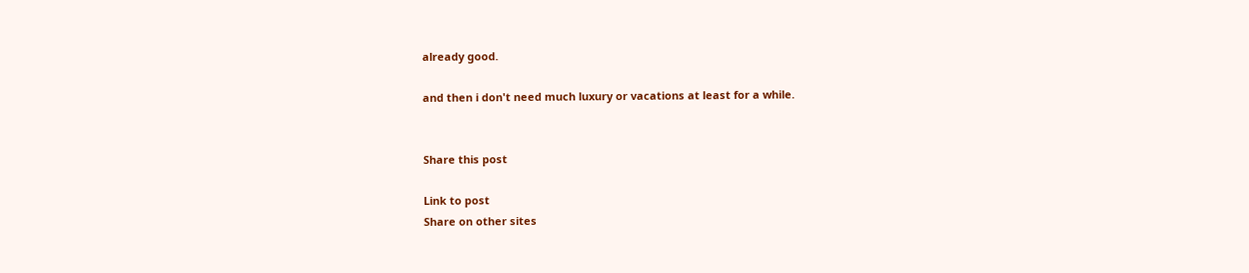already good.

and then i don't need much luxury or vacations at least for a while.


Share this post

Link to post
Share on other sites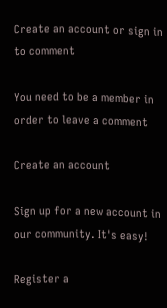Create an account or sign in to comment

You need to be a member in order to leave a comment

Create an account

Sign up for a new account in our community. It's easy!

Register a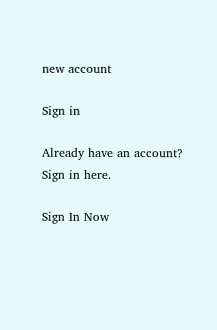new account

Sign in

Already have an account? Sign in here.

Sign In Now